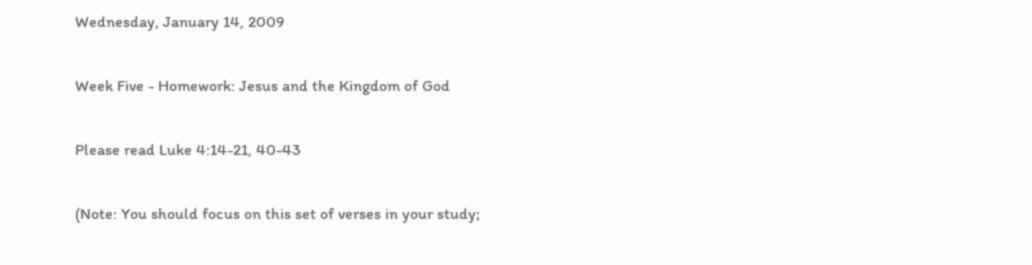Wednesday, January 14, 2009

Week Five - Homework: Jesus and the Kingdom of God

Please read Luke 4:14-21, 40-43

(Note: You should focus on this set of verses in your study;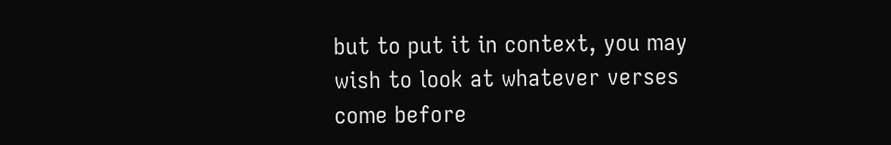but to put it in context, you may wish to look at whatever verses come before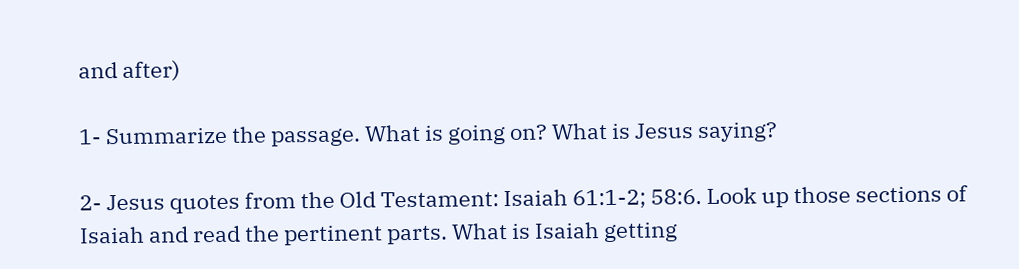and after)

1- Summarize the passage. What is going on? What is Jesus saying?

2- Jesus quotes from the Old Testament: Isaiah 61:1-2; 58:6. Look up those sections of Isaiah and read the pertinent parts. What is Isaiah getting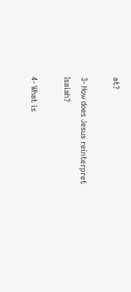at?

3- How does Jesus reinterpret Isaiah?

4- What is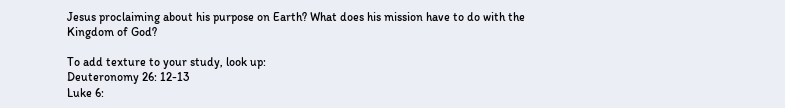Jesus proclaiming about his purpose on Earth? What does his mission have to do with the Kingdom of God?

To add texture to your study, look up:
Deuteronomy 26: 12-13
Luke 6: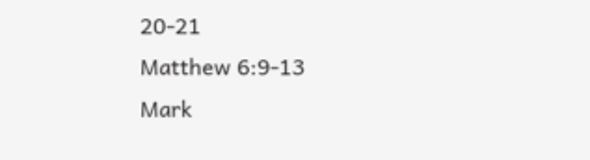20-21
Matthew 6:9-13
Mark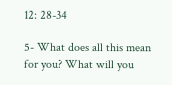12: 28-34

5- What does all this mean for you? What will you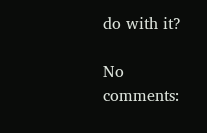do with it?

No comments: